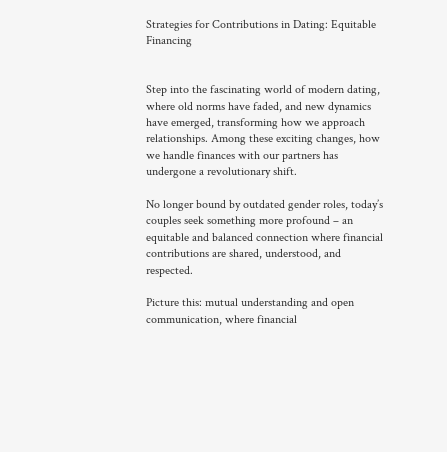Strategies for Contributions in Dating: Equitable Financing


Step into the fascinating world of modern dating, where old norms have faded, and new dynamics have emerged, transforming how we approach relationships. Among these exciting changes, how we handle finances with our partners has undergone a revolutionary shift.

No longer bound by outdated gender roles, today’s couples seek something more profound – an equitable and balanced connection where financial contributions are shared, understood, and respected.

Picture this: mutual understanding and open communication, where financial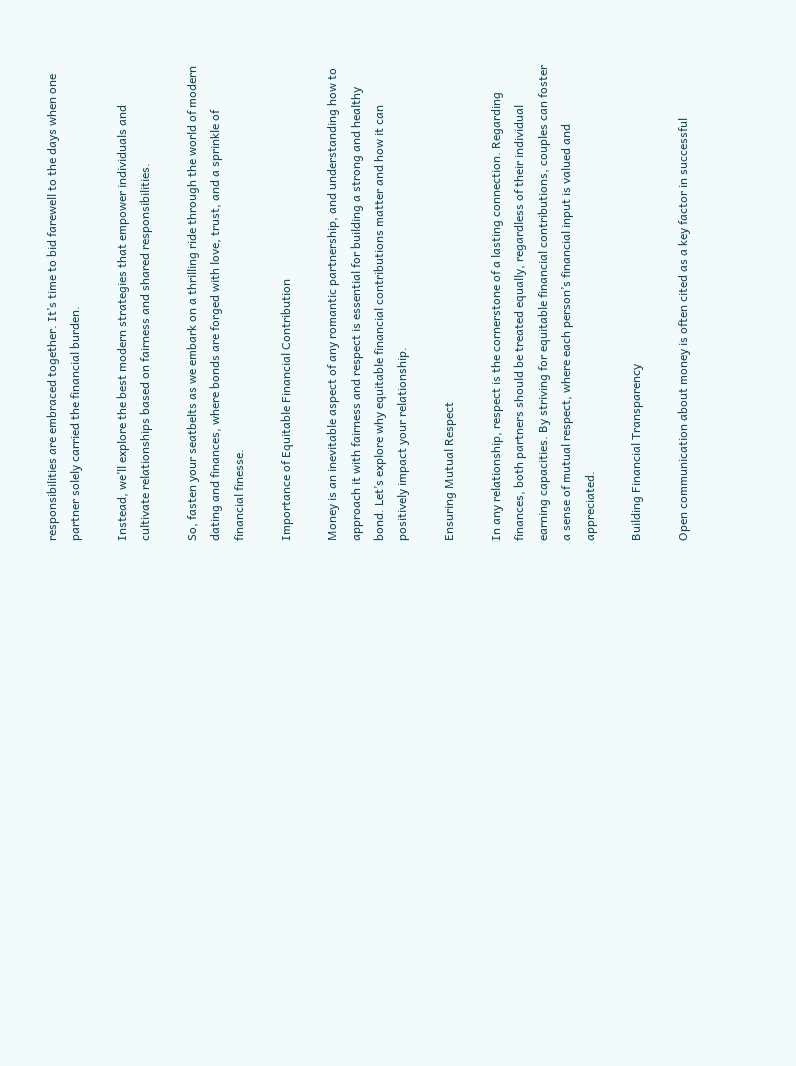responsibilities are embraced together. It’s time to bid farewell to the days when one partner solely carried the financial burden.

Instead, we’ll explore the best modern strategies that empower individuals and cultivate relationships based on fairness and shared responsibilities.

So, fasten your seatbelts as we embark on a thrilling ride through the world of modern dating and finances, where bonds are forged with love, trust, and a sprinkle of financial finesse.

Importance of Equitable Financial Contribution

Money is an inevitable aspect of any romantic partnership, and understanding how to approach it with fairness and respect is essential for building a strong and healthy bond. Let’s explore why equitable financial contributions matter and how it can positively impact your relationship.

Ensuring Mutual Respect

In any relationship, respect is the cornerstone of a lasting connection. Regarding finances, both partners should be treated equally, regardless of their individual earning capacities. By striving for equitable financial contributions, couples can foster a sense of mutual respect, where each person’s financial input is valued and appreciated.

Building Financial Transparency

Open communication about money is often cited as a key factor in successful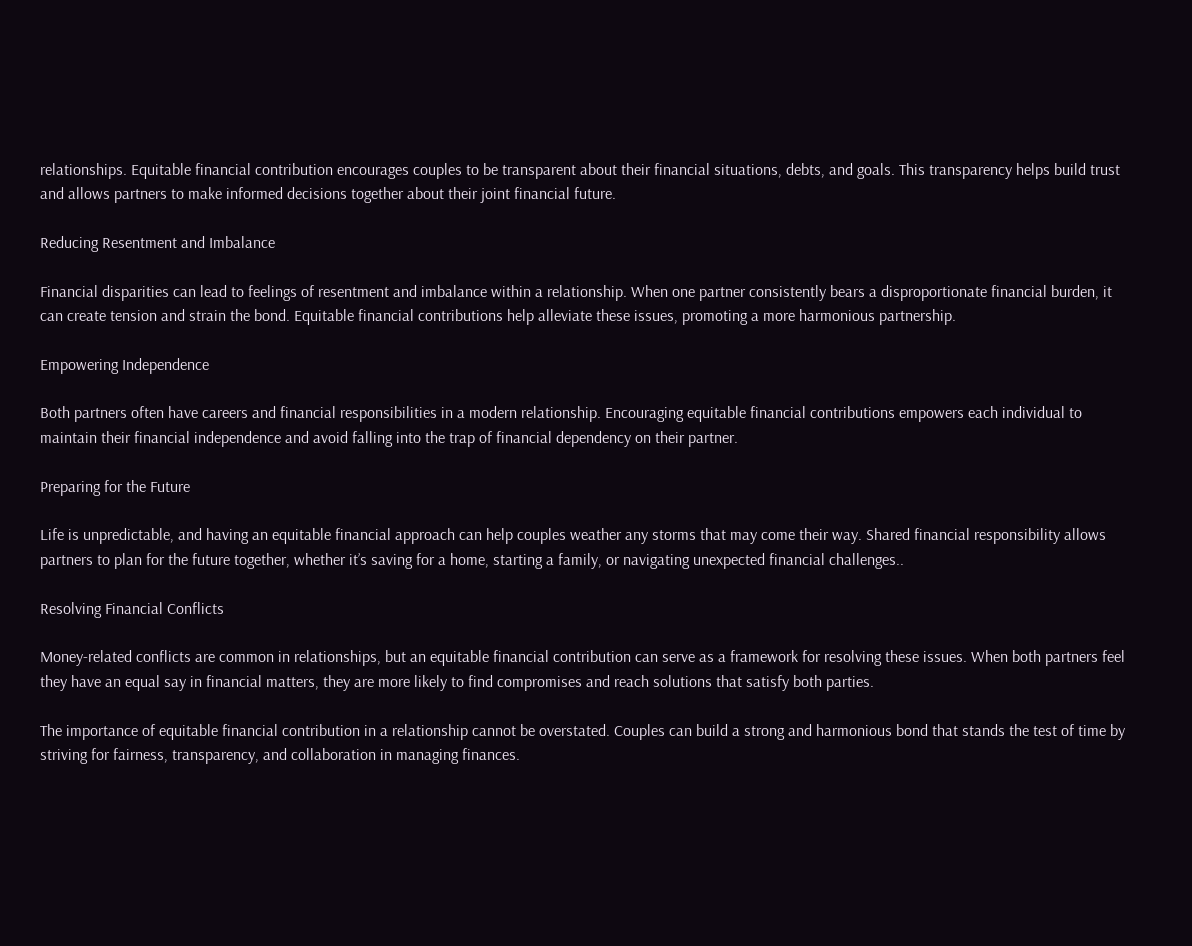relationships. Equitable financial contribution encourages couples to be transparent about their financial situations, debts, and goals. This transparency helps build trust and allows partners to make informed decisions together about their joint financial future.

Reducing Resentment and Imbalance

Financial disparities can lead to feelings of resentment and imbalance within a relationship. When one partner consistently bears a disproportionate financial burden, it can create tension and strain the bond. Equitable financial contributions help alleviate these issues, promoting a more harmonious partnership.

Empowering Independence

Both partners often have careers and financial responsibilities in a modern relationship. Encouraging equitable financial contributions empowers each individual to maintain their financial independence and avoid falling into the trap of financial dependency on their partner.

Preparing for the Future

Life is unpredictable, and having an equitable financial approach can help couples weather any storms that may come their way. Shared financial responsibility allows partners to plan for the future together, whether it’s saving for a home, starting a family, or navigating unexpected financial challenges..

Resolving Financial Conflicts

Money-related conflicts are common in relationships, but an equitable financial contribution can serve as a framework for resolving these issues. When both partners feel they have an equal say in financial matters, they are more likely to find compromises and reach solutions that satisfy both parties.

The importance of equitable financial contribution in a relationship cannot be overstated. Couples can build a strong and harmonious bond that stands the test of time by striving for fairness, transparency, and collaboration in managing finances.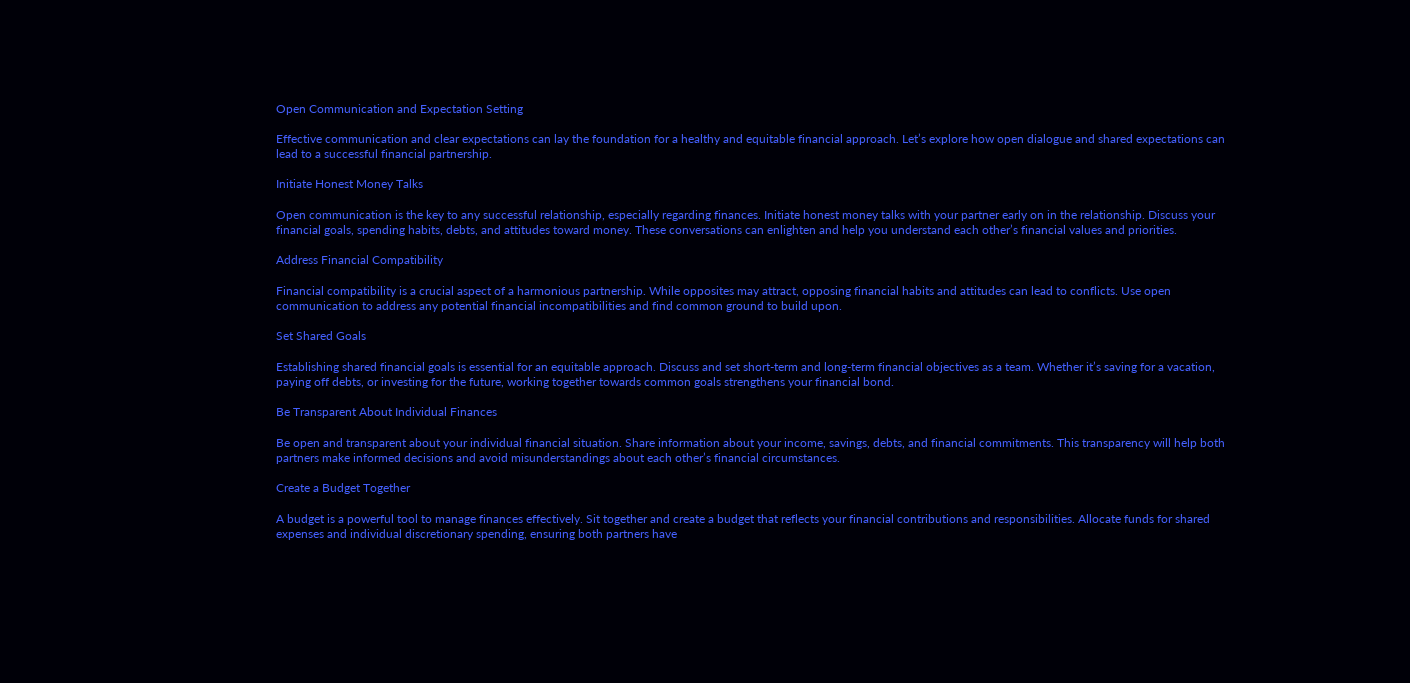Open Communication and Expectation Setting

Effective communication and clear expectations can lay the foundation for a healthy and equitable financial approach. Let’s explore how open dialogue and shared expectations can lead to a successful financial partnership.

Initiate Honest Money Talks

Open communication is the key to any successful relationship, especially regarding finances. Initiate honest money talks with your partner early on in the relationship. Discuss your financial goals, spending habits, debts, and attitudes toward money. These conversations can enlighten and help you understand each other’s financial values and priorities.

Address Financial Compatibility

Financial compatibility is a crucial aspect of a harmonious partnership. While opposites may attract, opposing financial habits and attitudes can lead to conflicts. Use open communication to address any potential financial incompatibilities and find common ground to build upon.

Set Shared Goals

Establishing shared financial goals is essential for an equitable approach. Discuss and set short-term and long-term financial objectives as a team. Whether it’s saving for a vacation, paying off debts, or investing for the future, working together towards common goals strengthens your financial bond.

Be Transparent About Individual Finances

Be open and transparent about your individual financial situation. Share information about your income, savings, debts, and financial commitments. This transparency will help both partners make informed decisions and avoid misunderstandings about each other’s financial circumstances.

Create a Budget Together

A budget is a powerful tool to manage finances effectively. Sit together and create a budget that reflects your financial contributions and responsibilities. Allocate funds for shared expenses and individual discretionary spending, ensuring both partners have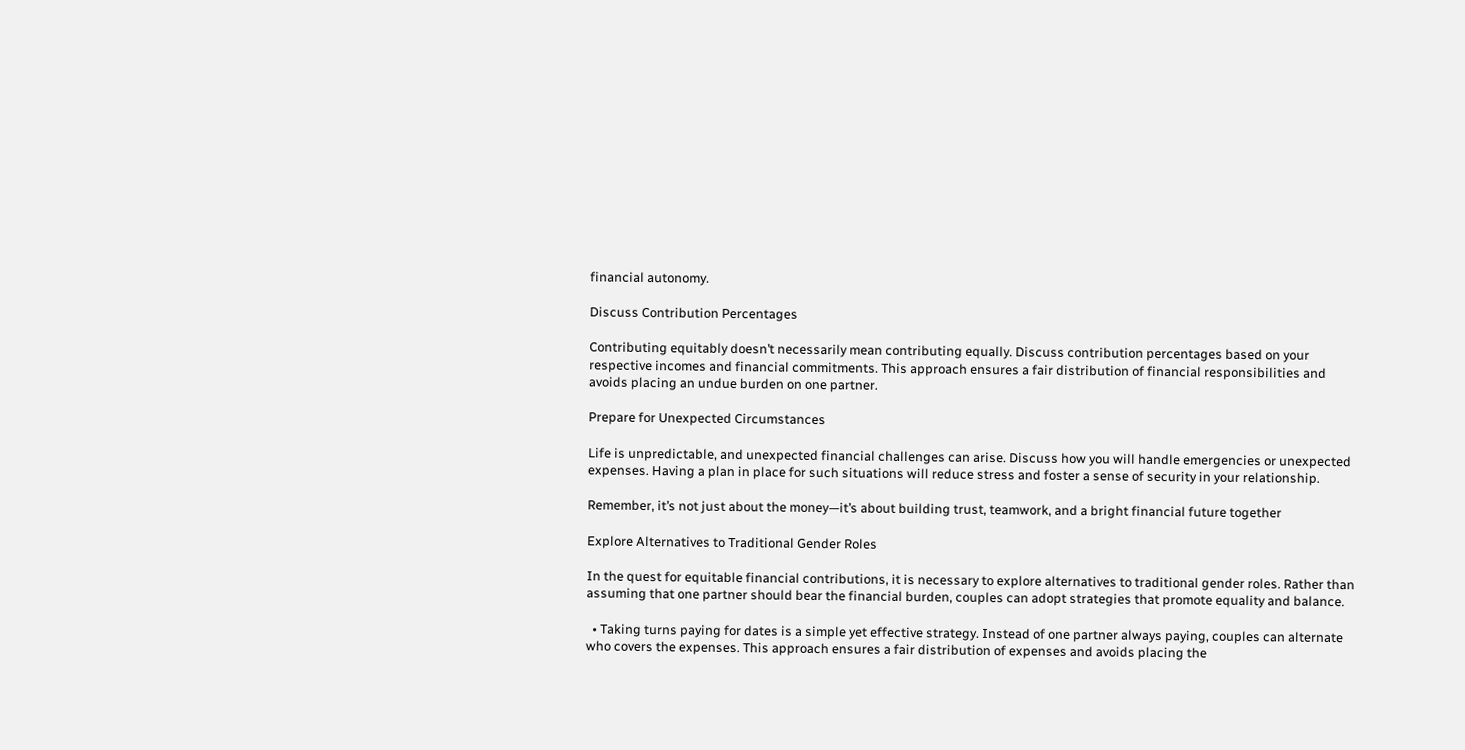financial autonomy.

Discuss Contribution Percentages

Contributing equitably doesn’t necessarily mean contributing equally. Discuss contribution percentages based on your respective incomes and financial commitments. This approach ensures a fair distribution of financial responsibilities and avoids placing an undue burden on one partner.

Prepare for Unexpected Circumstances

Life is unpredictable, and unexpected financial challenges can arise. Discuss how you will handle emergencies or unexpected expenses. Having a plan in place for such situations will reduce stress and foster a sense of security in your relationship.

Remember, it’s not just about the money—it’s about building trust, teamwork, and a bright financial future together

Explore Alternatives to Traditional Gender Roles

In the quest for equitable financial contributions, it is necessary to explore alternatives to traditional gender roles. Rather than assuming that one partner should bear the financial burden, couples can adopt strategies that promote equality and balance.

  • Taking turns paying for dates is a simple yet effective strategy. Instead of one partner always paying, couples can alternate who covers the expenses. This approach ensures a fair distribution of expenses and avoids placing the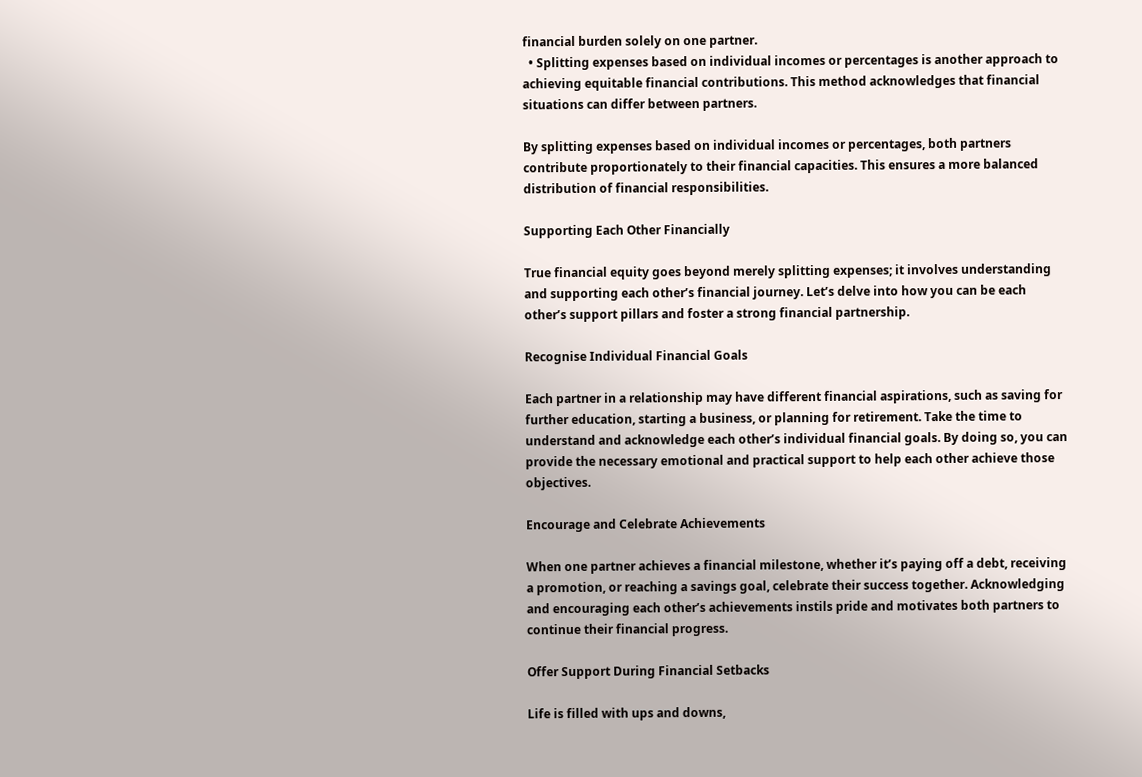financial burden solely on one partner.
  • Splitting expenses based on individual incomes or percentages is another approach to achieving equitable financial contributions. This method acknowledges that financial situations can differ between partners.

By splitting expenses based on individual incomes or percentages, both partners contribute proportionately to their financial capacities. This ensures a more balanced distribution of financial responsibilities.

Supporting Each Other Financially

True financial equity goes beyond merely splitting expenses; it involves understanding and supporting each other’s financial journey. Let’s delve into how you can be each other’s support pillars and foster a strong financial partnership.

Recognise Individual Financial Goals

Each partner in a relationship may have different financial aspirations, such as saving for further education, starting a business, or planning for retirement. Take the time to understand and acknowledge each other’s individual financial goals. By doing so, you can provide the necessary emotional and practical support to help each other achieve those objectives.

Encourage and Celebrate Achievements

When one partner achieves a financial milestone, whether it’s paying off a debt, receiving a promotion, or reaching a savings goal, celebrate their success together. Acknowledging and encouraging each other’s achievements instils pride and motivates both partners to continue their financial progress.

Offer Support During Financial Setbacks

Life is filled with ups and downs,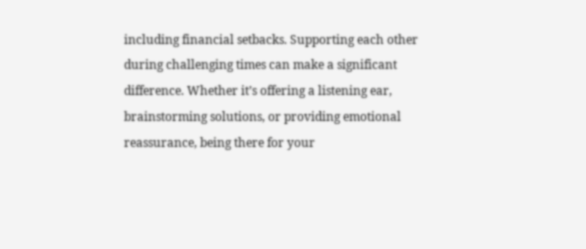including financial setbacks. Supporting each other during challenging times can make a significant difference. Whether it’s offering a listening ear, brainstorming solutions, or providing emotional reassurance, being there for your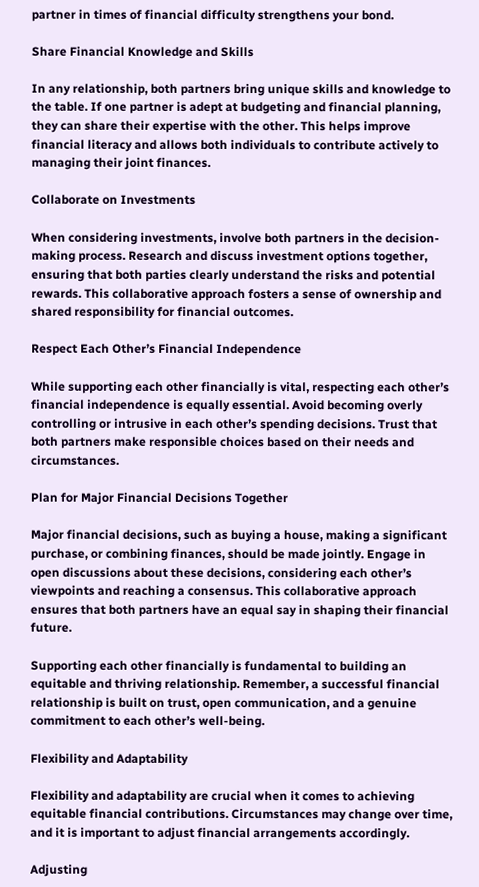partner in times of financial difficulty strengthens your bond.

Share Financial Knowledge and Skills

In any relationship, both partners bring unique skills and knowledge to the table. If one partner is adept at budgeting and financial planning, they can share their expertise with the other. This helps improve financial literacy and allows both individuals to contribute actively to managing their joint finances.

Collaborate on Investments

When considering investments, involve both partners in the decision-making process. Research and discuss investment options together, ensuring that both parties clearly understand the risks and potential rewards. This collaborative approach fosters a sense of ownership and shared responsibility for financial outcomes.

Respect Each Other’s Financial Independence

While supporting each other financially is vital, respecting each other’s financial independence is equally essential. Avoid becoming overly controlling or intrusive in each other’s spending decisions. Trust that both partners make responsible choices based on their needs and circumstances.

Plan for Major Financial Decisions Together

Major financial decisions, such as buying a house, making a significant purchase, or combining finances, should be made jointly. Engage in open discussions about these decisions, considering each other’s viewpoints and reaching a consensus. This collaborative approach ensures that both partners have an equal say in shaping their financial future.

Supporting each other financially is fundamental to building an equitable and thriving relationship. Remember, a successful financial relationship is built on trust, open communication, and a genuine commitment to each other’s well-being.

Flexibility and Adaptability

Flexibility and adaptability are crucial when it comes to achieving equitable financial contributions. Circumstances may change over time, and it is important to adjust financial arrangements accordingly.

Adjusting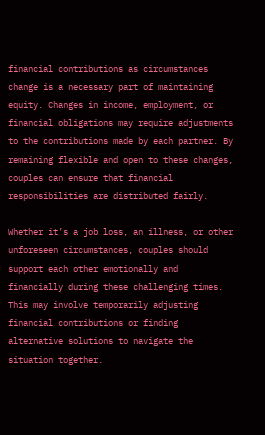financial contributions as circumstances change is a necessary part of maintaining equity. Changes in income, employment, or financial obligations may require adjustments to the contributions made by each partner. By remaining flexible and open to these changes, couples can ensure that financial responsibilities are distributed fairly.

Whether it’s a job loss, an illness, or other unforeseen circumstances, couples should support each other emotionally and financially during these challenging times. This may involve temporarily adjusting financial contributions or finding alternative solutions to navigate the situation together.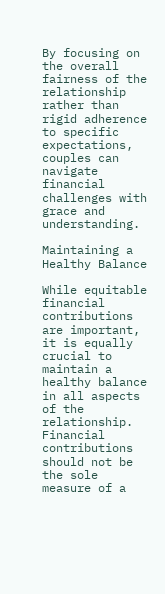By focusing on the overall fairness of the relationship rather than rigid adherence to specific expectations, couples can navigate financial challenges with grace and understanding.

Maintaining a Healthy Balance

While equitable financial contributions are important, it is equally crucial to maintain a healthy balance in all aspects of the relationship. Financial contributions should not be the sole measure of a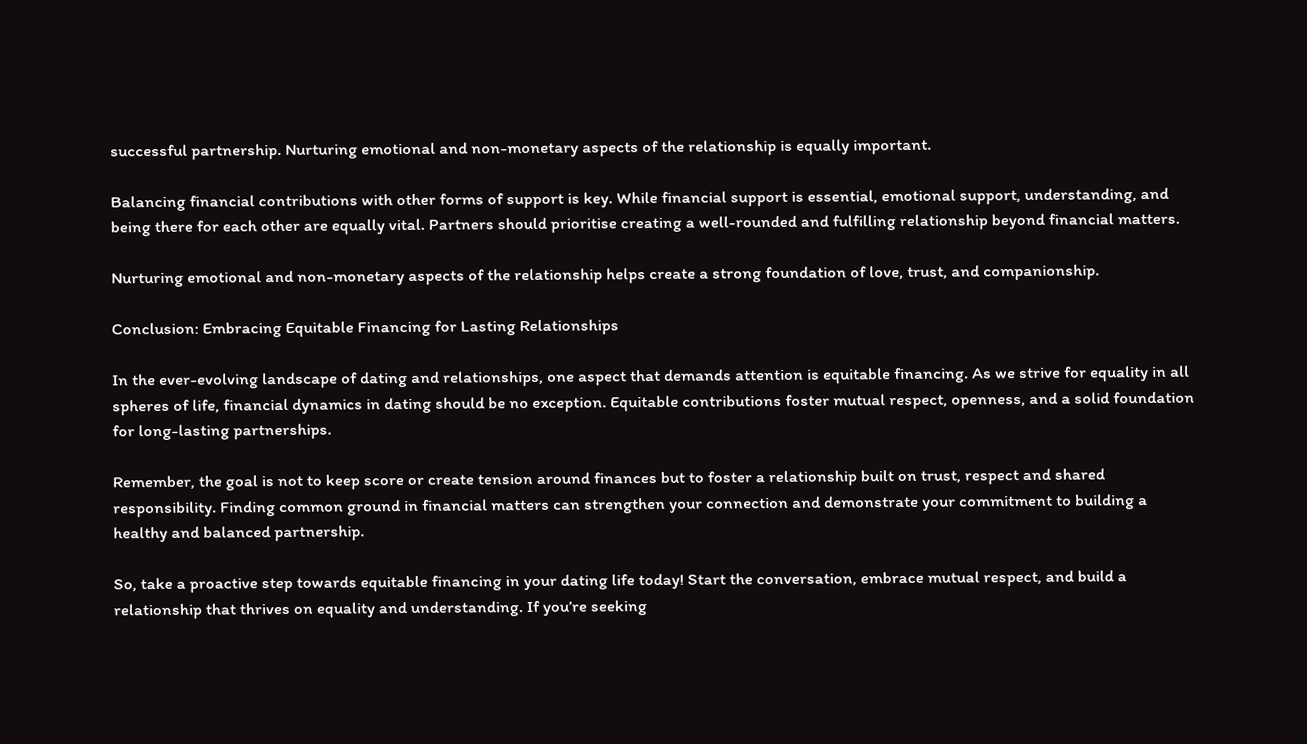successful partnership. Nurturing emotional and non-monetary aspects of the relationship is equally important.

Balancing financial contributions with other forms of support is key. While financial support is essential, emotional support, understanding, and being there for each other are equally vital. Partners should prioritise creating a well-rounded and fulfilling relationship beyond financial matters.

Nurturing emotional and non-monetary aspects of the relationship helps create a strong foundation of love, trust, and companionship.

Conclusion: Embracing Equitable Financing for Lasting Relationships

In the ever-evolving landscape of dating and relationships, one aspect that demands attention is equitable financing. As we strive for equality in all spheres of life, financial dynamics in dating should be no exception. Equitable contributions foster mutual respect, openness, and a solid foundation for long-lasting partnerships.

Remember, the goal is not to keep score or create tension around finances but to foster a relationship built on trust, respect and shared responsibility. Finding common ground in financial matters can strengthen your connection and demonstrate your commitment to building a healthy and balanced partnership.

So, take a proactive step towards equitable financing in your dating life today! Start the conversation, embrace mutual respect, and build a relationship that thrives on equality and understanding. If you’re seeking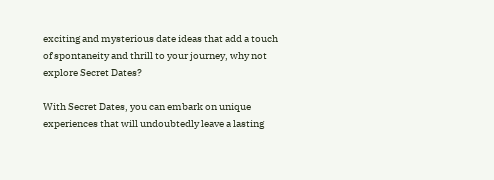exciting and mysterious date ideas that add a touch of spontaneity and thrill to your journey, why not explore Secret Dates?

With Secret Dates, you can embark on unique experiences that will undoubtedly leave a lasting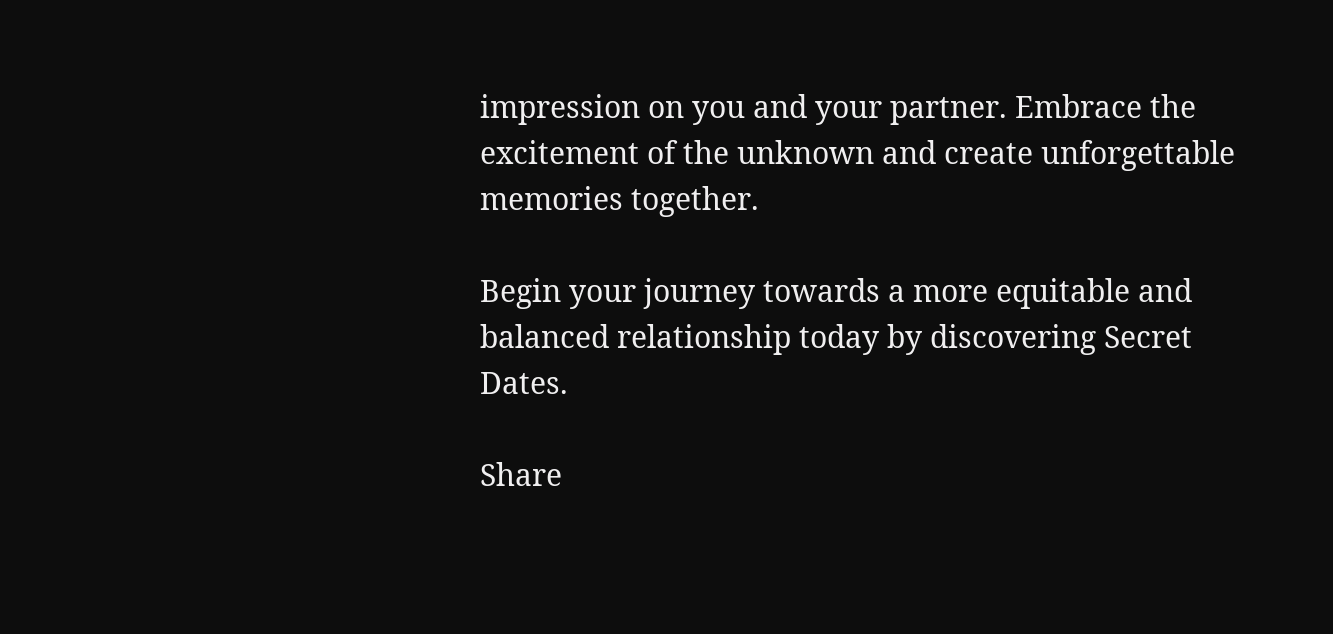impression on you and your partner. Embrace the excitement of the unknown and create unforgettable memories together.

Begin your journey towards a more equitable and balanced relationship today by discovering Secret Dates.

Share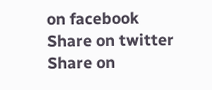on facebook
Share on twitter
Share on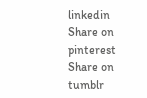linkedin
Share on pinterest
Share on tumblr